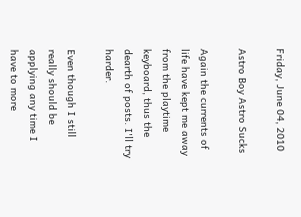Friday, June 04, 2010

Astro Boy Astro Sucks

Again the currents of life have kept me away from the playtime keyboard, thus the dearth of posts. I'll try harder.

Even though I still really should be applying any time I have to more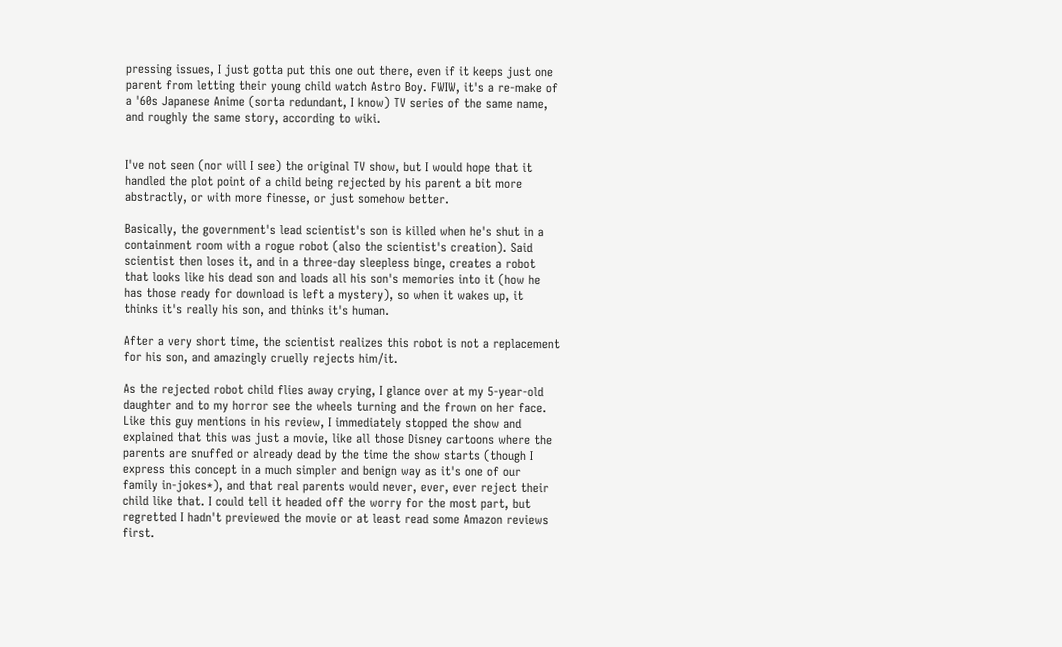pressing issues, I just gotta put this one out there, even if it keeps just one parent from letting their young child watch Astro Boy. FWIW, it's a re-make of a '60s Japanese Anime (sorta redundant, I know) TV series of the same name, and roughly the same story, according to wiki.


I've not seen (nor will I see) the original TV show, but I would hope that it handled the plot point of a child being rejected by his parent a bit more abstractly, or with more finesse, or just somehow better.

Basically, the government's lead scientist's son is killed when he's shut in a containment room with a rogue robot (also the scientist's creation). Said scientist then loses it, and in a three-day sleepless binge, creates a robot that looks like his dead son and loads all his son's memories into it (how he has those ready for download is left a mystery), so when it wakes up, it thinks it's really his son, and thinks it's human.

After a very short time, the scientist realizes this robot is not a replacement for his son, and amazingly cruelly rejects him/it.

As the rejected robot child flies away crying, I glance over at my 5-year-old daughter and to my horror see the wheels turning and the frown on her face. Like this guy mentions in his review, I immediately stopped the show and explained that this was just a movie, like all those Disney cartoons where the parents are snuffed or already dead by the time the show starts (though I express this concept in a much simpler and benign way as it's one of our family in-jokes*), and that real parents would never, ever, ever reject their child like that. I could tell it headed off the worry for the most part, but regretted I hadn't previewed the movie or at least read some Amazon reviews first.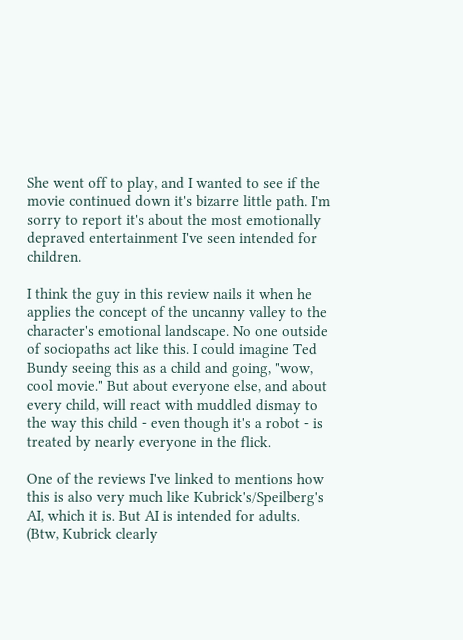She went off to play, and I wanted to see if the movie continued down it's bizarre little path. I'm sorry to report it's about the most emotionally depraved entertainment I've seen intended for children.

I think the guy in this review nails it when he applies the concept of the uncanny valley to the character's emotional landscape. No one outside of sociopaths act like this. I could imagine Ted Bundy seeing this as a child and going, "wow, cool movie." But about everyone else, and about every child, will react with muddled dismay to the way this child - even though it's a robot - is treated by nearly everyone in the flick.

One of the reviews I've linked to mentions how this is also very much like Kubrick's/Speilberg's AI, which it is. But AI is intended for adults. (Btw, Kubrick clearly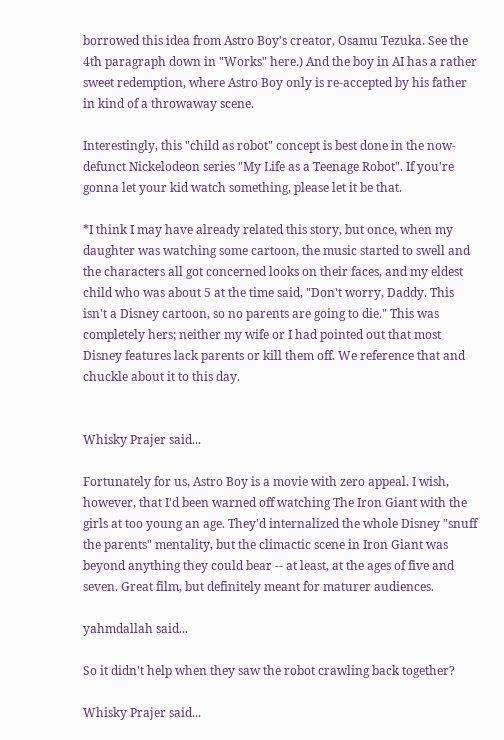borrowed this idea from Astro Boy's creator, Osamu Tezuka. See the 4th paragraph down in "Works" here.) And the boy in AI has a rather sweet redemption, where Astro Boy only is re-accepted by his father in kind of a throwaway scene.

Interestingly, this "child as robot" concept is best done in the now-defunct Nickelodeon series "My Life as a Teenage Robot". If you're gonna let your kid watch something, please let it be that.

*I think I may have already related this story, but once, when my daughter was watching some cartoon, the music started to swell and the characters all got concerned looks on their faces, and my eldest child who was about 5 at the time said, "Don't worry, Daddy. This isn't a Disney cartoon, so no parents are going to die." This was completely hers; neither my wife or I had pointed out that most Disney features lack parents or kill them off. We reference that and chuckle about it to this day.


Whisky Prajer said...

Fortunately for us, Astro Boy is a movie with zero appeal. I wish, however, that I'd been warned off watching The Iron Giant with the girls at too young an age. They'd internalized the whole Disney "snuff the parents" mentality, but the climactic scene in Iron Giant was beyond anything they could bear -- at least, at the ages of five and seven. Great film, but definitely meant for maturer audiences.

yahmdallah said...

So it didn't help when they saw the robot crawling back together?

Whisky Prajer said...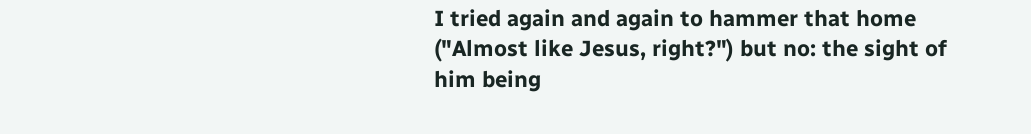I tried again and again to hammer that home ("Almost like Jesus, right?") but no: the sight of him being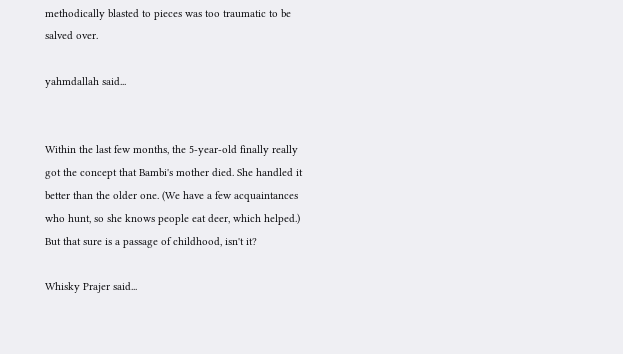methodically blasted to pieces was too traumatic to be salved over.

yahmdallah said...


Within the last few months, the 5-year-old finally really got the concept that Bambi's mother died. She handled it better than the older one. (We have a few acquaintances who hunt, so she knows people eat deer, which helped.) But that sure is a passage of childhood, isn't it?

Whisky Prajer said...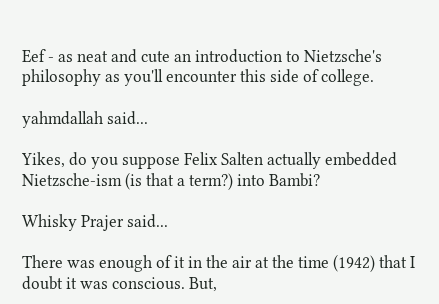Eef - as neat and cute an introduction to Nietzsche's philosophy as you'll encounter this side of college.

yahmdallah said...

Yikes, do you suppose Felix Salten actually embedded Nietzsche-ism (is that a term?) into Bambi?

Whisky Prajer said...

There was enough of it in the air at the time (1942) that I doubt it was conscious. But,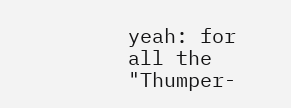yeah: for all the "Thumper-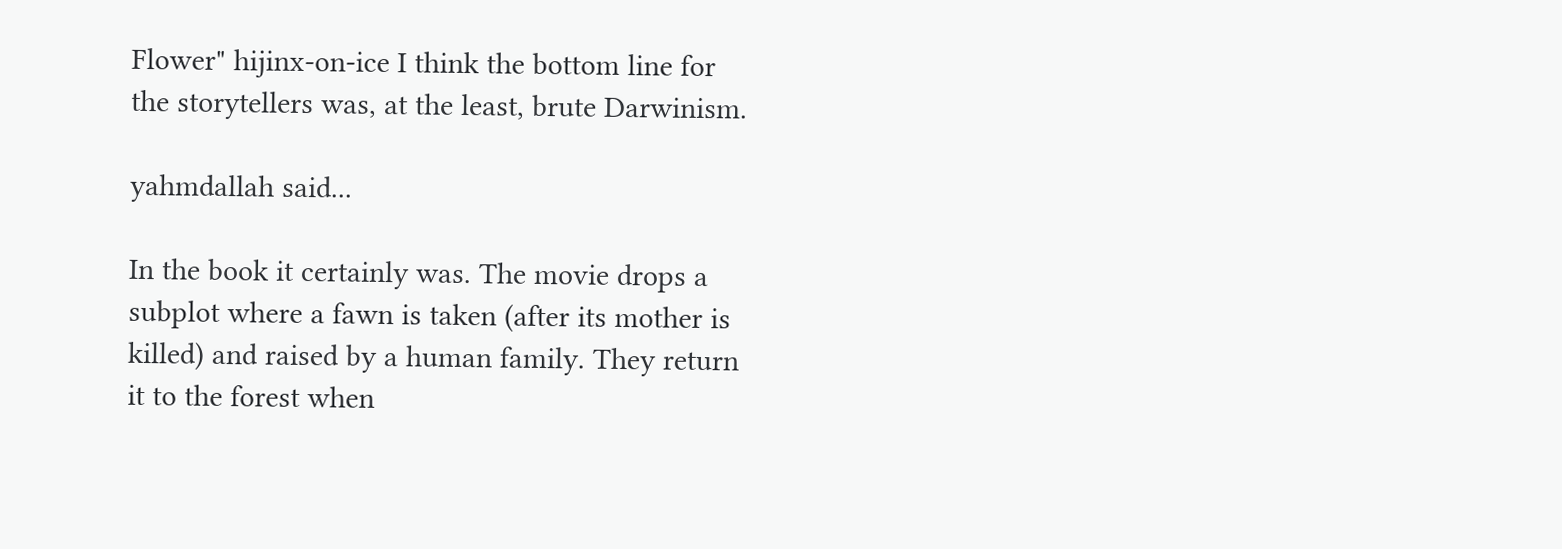Flower" hijinx-on-ice I think the bottom line for the storytellers was, at the least, brute Darwinism.

yahmdallah said...

In the book it certainly was. The movie drops a subplot where a fawn is taken (after its mother is killed) and raised by a human family. They return it to the forest when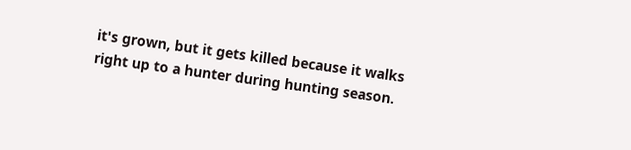it's grown, but it gets killed because it walks right up to a hunter during hunting season.